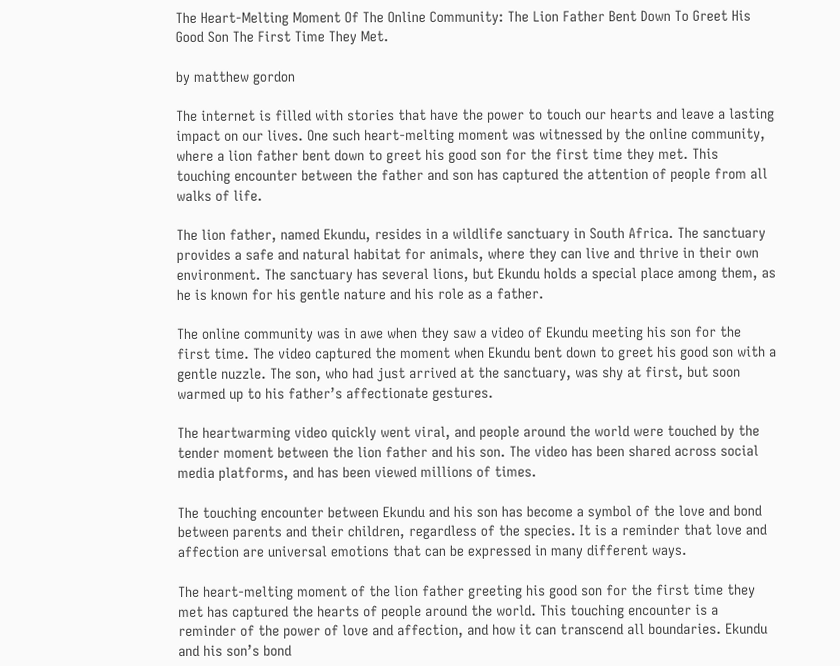The Heart-Melting Moment Of The Online Community: The Lion Father Bent Down To Greet His Good Son The First Time They Met.

by matthew gordon

The internet is filled with stories that have the power to touch our hearts and leave a lasting impact on our lives. One such heart-melting moment was witnessed by the online community, where a lion father bent down to greet his good son for the first time they met. This touching encounter between the father and son has captured the attention of people from all walks of life.

The lion father, named Ekundu, resides in a wildlife sanctuary in South Africa. The sanctuary provides a safe and natural habitat for animals, where they can live and thrive in their own environment. The sanctuary has several lions, but Ekundu holds a special place among them, as he is known for his gentle nature and his role as a father.

The online community was in awe when they saw a video of Ekundu meeting his son for the first time. The video captured the moment when Ekundu bent down to greet his good son with a gentle nuzzle. The son, who had just arrived at the sanctuary, was shy at first, but soon warmed up to his father’s affectionate gestures.

The heartwarming video quickly went viral, and people around the world were touched by the tender moment between the lion father and his son. The video has been shared across social media platforms, and has been viewed millions of times.

The touching encounter between Ekundu and his son has become a symbol of the love and bond between parents and their children, regardless of the species. It is a reminder that love and affection are universal emotions that can be expressed in many different ways.

The heart-melting moment of the lion father greeting his good son for the first time they met has captured the hearts of people around the world. This touching encounter is a reminder of the power of love and affection, and how it can transcend all boundaries. Ekundu and his son’s bond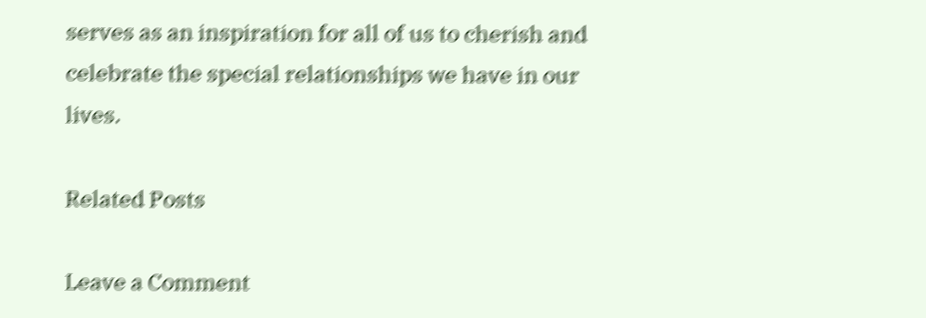serves as an inspiration for all of us to cherish and celebrate the special relationships we have in our lives.

Related Posts

Leave a Comment